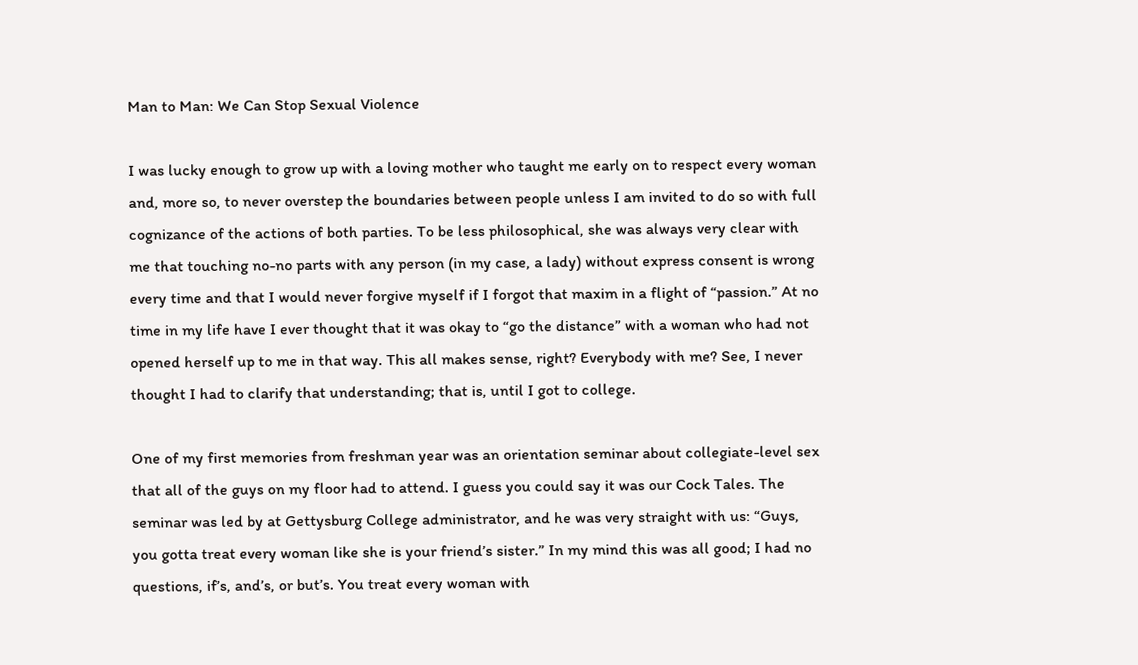Man to Man: We Can Stop Sexual Violence

I was lucky enough to grow up with a loving mother who taught me early on to respect every woman and, more so, to never overstep the boundaries between people unless I am invited to do so with full cognizance of the actions of both parties. To be less philosophical, she was always very clear with me that touching no-no parts with any person (in my case, a lady) without express consent is wrong every time and that I would never forgive myself if I forgot that maxim in a flight of “passion.” At no time in my life have I ever thought that it was okay to “go the distance” with a woman who had not opened herself up to me in that way. This all makes sense, right? Everybody with me? See, I never thought I had to clarify that understanding; that is, until I got to college.

One of my first memories from freshman year was an orientation seminar about collegiate-level sex that all of the guys on my floor had to attend. I guess you could say it was our Cock Tales. The seminar was led by at Gettysburg College administrator, and he was very straight with us: “Guys, you gotta treat every woman like she is your friend’s sister.” In my mind this was all good; I had no questions, if’s, and’s, or but’s. You treat every woman with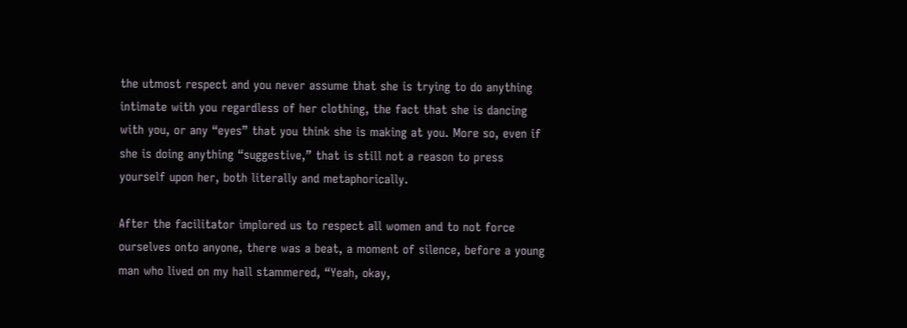the utmost respect and you never assume that she is trying to do anything intimate with you regardless of her clothing, the fact that she is dancing with you, or any “eyes” that you think she is making at you. More so, even if she is doing anything “suggestive,” that is still not a reason to press yourself upon her, both literally and metaphorically.

After the facilitator implored us to respect all women and to not force ourselves onto anyone, there was a beat, a moment of silence, before a young man who lived on my hall stammered, “Yeah, okay,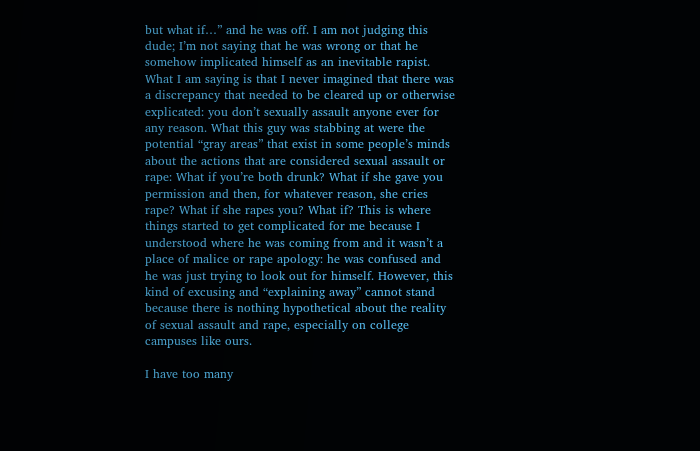but what if…” and he was off. I am not judging this dude; I’m not saying that he was wrong or that he somehow implicated himself as an inevitable rapist. What I am saying is that I never imagined that there was a discrepancy that needed to be cleared up or otherwise explicated: you don’t sexually assault anyone ever for any reason. What this guy was stabbing at were the potential “gray areas” that exist in some people’s minds about the actions that are considered sexual assault or rape: What if you’re both drunk? What if she gave you permission and then, for whatever reason, she cries rape? What if she rapes you? What if? This is where things started to get complicated for me because I understood where he was coming from and it wasn’t a place of malice or rape apology: he was confused and he was just trying to look out for himself. However, this kind of excusing and “explaining away” cannot stand because there is nothing hypothetical about the reality of sexual assault and rape, especially on college campuses like ours.

I have too many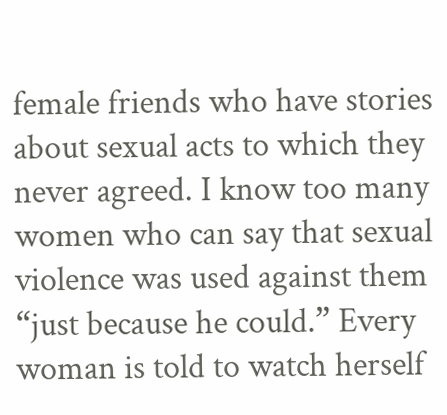female friends who have stories about sexual acts to which they never agreed. I know too many women who can say that sexual violence was used against them “just because he could.” Every woman is told to watch herself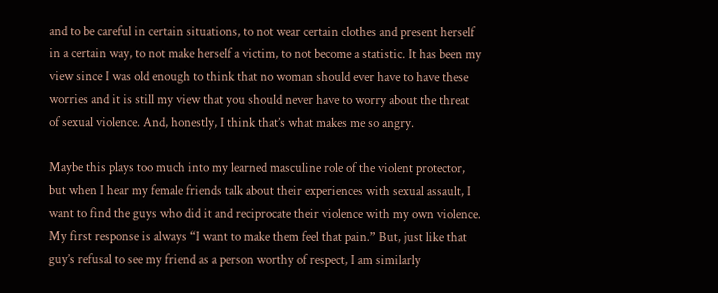and to be careful in certain situations, to not wear certain clothes and present herself in a certain way, to not make herself a victim, to not become a statistic. It has been my view since I was old enough to think that no woman should ever have to have these worries and it is still my view that you should never have to worry about the threat of sexual violence. And, honestly, I think that’s what makes me so angry.

Maybe this plays too much into my learned masculine role of the violent protector, but when I hear my female friends talk about their experiences with sexual assault, I want to find the guys who did it and reciprocate their violence with my own violence. My first response is always “I want to make them feel that pain.” But, just like that guy’s refusal to see my friend as a person worthy of respect, I am similarly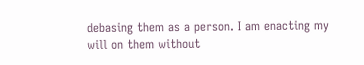debasing them as a person. I am enacting my will on them without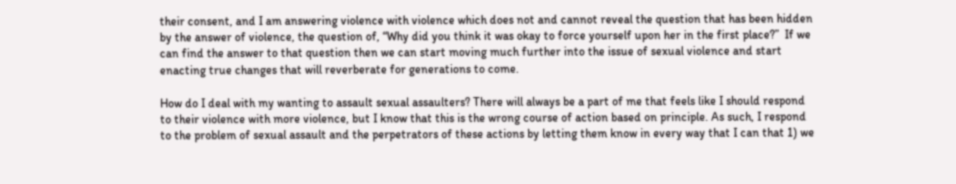their consent, and I am answering violence with violence which does not and cannot reveal the question that has been hidden by the answer of violence, the question of, “Why did you think it was okay to force yourself upon her in the first place?”  If we can find the answer to that question then we can start moving much further into the issue of sexual violence and start enacting true changes that will reverberate for generations to come.

How do I deal with my wanting to assault sexual assaulters? There will always be a part of me that feels like I should respond to their violence with more violence, but I know that this is the wrong course of action based on principle. As such, I respond to the problem of sexual assault and the perpetrators of these actions by letting them know in every way that I can that 1) we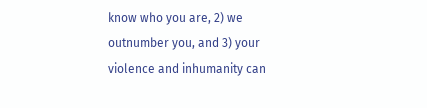know who you are, 2) we outnumber you, and 3) your violence and inhumanity can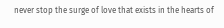never stop the surge of love that exists in the hearts of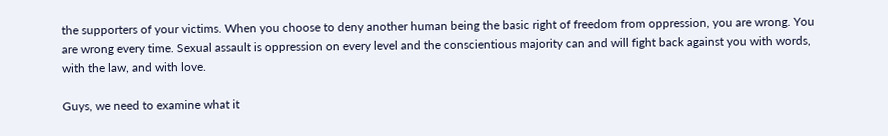the supporters of your victims. When you choose to deny another human being the basic right of freedom from oppression, you are wrong. You are wrong every time. Sexual assault is oppression on every level and the conscientious majority can and will fight back against you with words, with the law, and with love.

Guys, we need to examine what it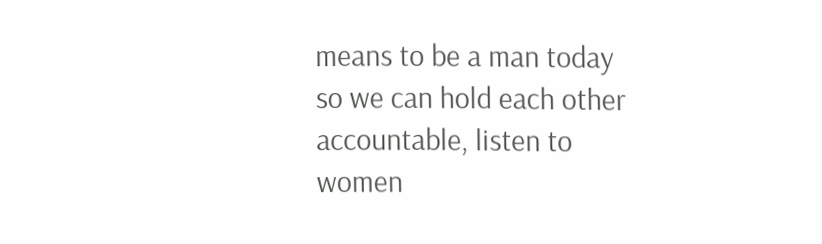means to be a man today so we can hold each other accountable, listen to women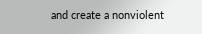and create a nonviolent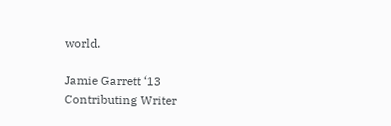world.

Jamie Garrett ‘13
Contributing Writer